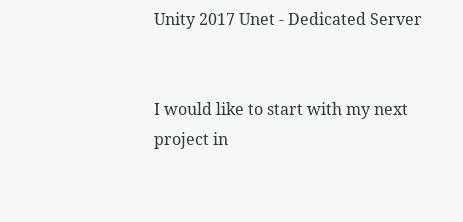Unity 2017 Unet - Dedicated Server


I would like to start with my next project in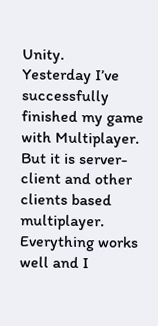Unity.
Yesterday I’ve successfully finished my game with Multiplayer. But it is server-client and other clients based multiplayer. Everything works well and I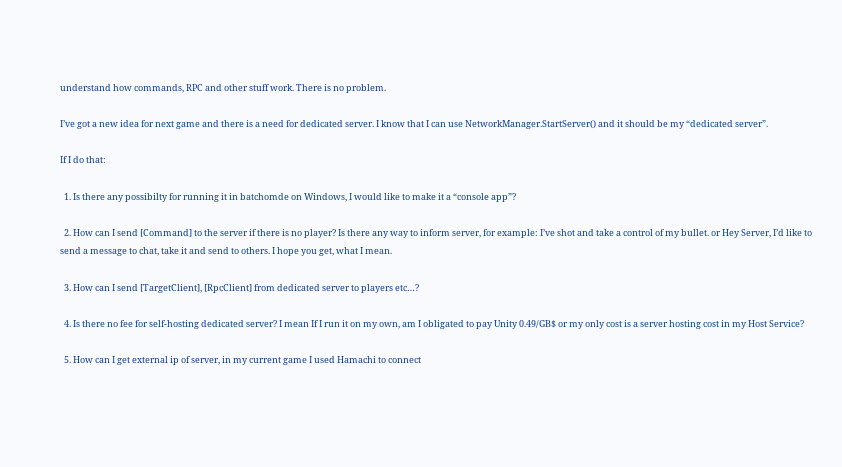understand how commands, RPC and other stuff work. There is no problem.

I’ve got a new idea for next game and there is a need for dedicated server. I know that I can use NetworkManager.StartServer() and it should be my “dedicated server”.

If I do that:

  1. Is there any possibilty for running it in batchomde on Windows, I would like to make it a “console app”?

  2. How can I send [Command] to the server if there is no player? Is there any way to inform server, for example: I’ve shot and take a control of my bullet. or Hey Server, I’d like to send a message to chat, take it and send to others. I hope you get, what I mean.

  3. How can I send [TargetClient], [RpcClient] from dedicated server to players etc…?

  4. Is there no fee for self-hosting dedicated server? I mean If I run it on my own, am I obligated to pay Unity 0.49/GB$ or my only cost is a server hosting cost in my Host Service?

  5. How can I get external ip of server, in my current game I used Hamachi to connect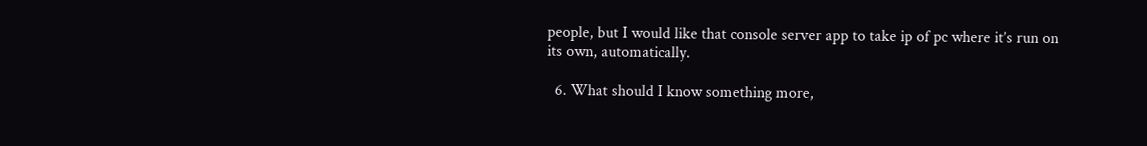people, but I would like that console server app to take ip of pc where it’s run on its own, automatically.

  6. What should I know something more,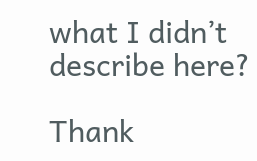what I didn’t describe here?

Thank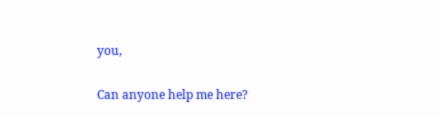you,

Can anyone help me here?